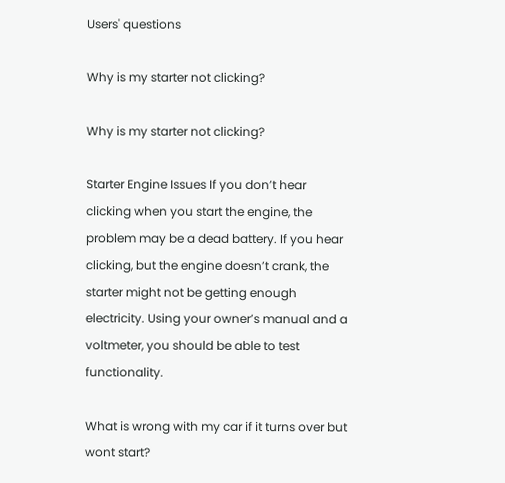Users' questions

Why is my starter not clicking?

Why is my starter not clicking?

Starter Engine Issues If you don’t hear clicking when you start the engine, the problem may be a dead battery. If you hear clicking, but the engine doesn’t crank, the starter might not be getting enough electricity. Using your owner’s manual and a voltmeter, you should be able to test functionality.

What is wrong with my car if it turns over but wont start?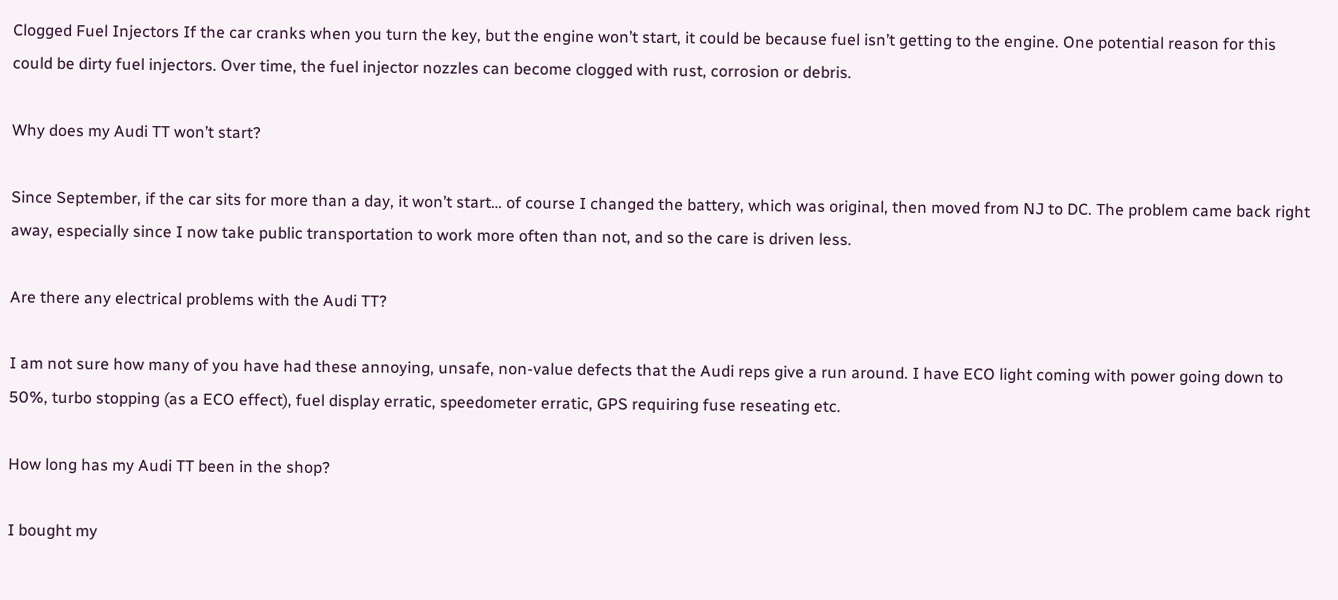Clogged Fuel Injectors If the car cranks when you turn the key, but the engine won’t start, it could be because fuel isn’t getting to the engine. One potential reason for this could be dirty fuel injectors. Over time, the fuel injector nozzles can become clogged with rust, corrosion or debris.

Why does my Audi TT won’t start?

Since September, if the car sits for more than a day, it won’t start… of course I changed the battery, which was original, then moved from NJ to DC. The problem came back right away, especially since I now take public transportation to work more often than not, and so the care is driven less.

Are there any electrical problems with the Audi TT?

I am not sure how many of you have had these annoying, unsafe, non-value defects that the Audi reps give a run around. I have ECO light coming with power going down to 50%, turbo stopping (as a ECO effect), fuel display erratic, speedometer erratic, GPS requiring fuse reseating etc.

How long has my Audi TT been in the shop?

I bought my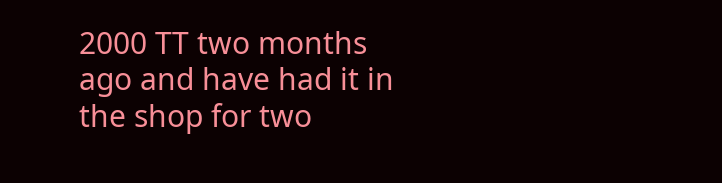2000 TT two months ago and have had it in the shop for two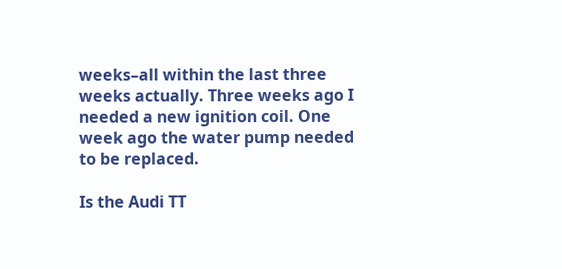weeks–all within the last three weeks actually. Three weeks ago I needed a new ignition coil. One week ago the water pump needed to be replaced.

Is the Audi TT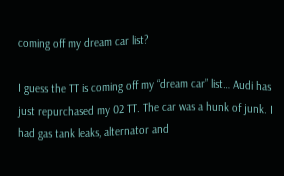coming off my dream car list?

I guess the TT is coming off my “dream car” list… Audi has just repurchased my 02 TT. The car was a hunk of junk. I had gas tank leaks, alternator and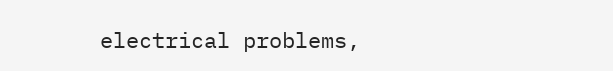electrical problems,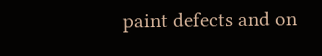paint defects and on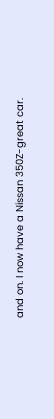and on. I now have a Nissan 350Z-great car.